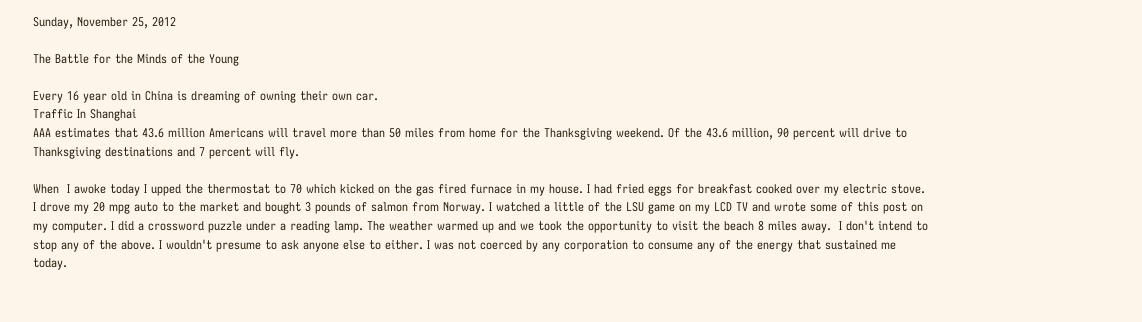Sunday, November 25, 2012

The Battle for the Minds of the Young

Every 16 year old in China is dreaming of owning their own car.
Traffic In Shanghai
AAA estimates that 43.6 million Americans will travel more than 50 miles from home for the Thanksgiving weekend. Of the 43.6 million, 90 percent will drive to Thanksgiving destinations and 7 percent will fly.

When  I awoke today I upped the thermostat to 70 which kicked on the gas fired furnace in my house. I had fried eggs for breakfast cooked over my electric stove. I drove my 20 mpg auto to the market and bought 3 pounds of salmon from Norway. I watched a little of the LSU game on my LCD TV and wrote some of this post on my computer. I did a crossword puzzle under a reading lamp. The weather warmed up and we took the opportunity to visit the beach 8 miles away.  I don't intend to stop any of the above. I wouldn't presume to ask anyone else to either. I was not coerced by any corporation to consume any of the energy that sustained me today.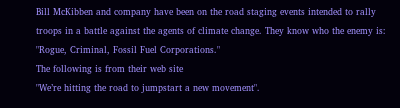Bill McKibben and company have been on the road staging events intended to rally troops in a battle against the agents of climate change. They know who the enemy is: "Rogue, Criminal, Fossil Fuel Corporations."
The following is from their web site
"We’re hitting the road to jumpstart a new movement".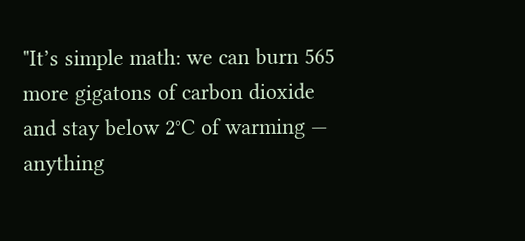"It’s simple math: we can burn 565 more gigatons of carbon dioxide and stay below 2°C of warming — anything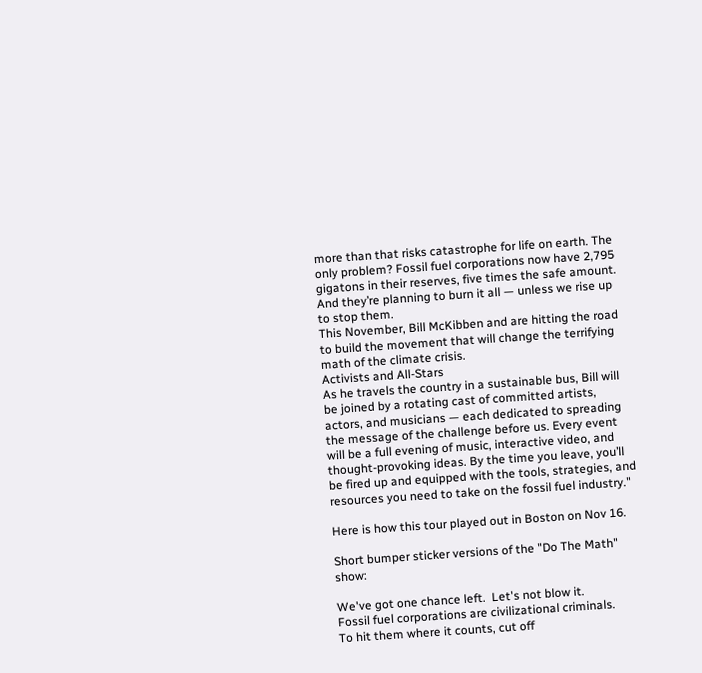more than that risks catastrophe for life on earth. The only problem? Fossil fuel corporations now have 2,795 gigatons in their reserves, five times the safe amount. And they’re planning to burn it all — unless we rise up to stop them.
This November, Bill McKibben and are hitting the road to build the movement that will change the terrifying math of the climate crisis.
Activists and All-Stars
As he travels the country in a sustainable bus, Bill will be joined by a rotating cast of committed artists, actors, and musicians — each dedicated to spreading the message of the challenge before us. Every event will be a full evening of music, interactive video, and thought-provoking ideas. By the time you leave, you’ll be fired up and equipped with the tools, strategies, and resources you need to take on the fossil fuel industry."

Here is how this tour played out in Boston on Nov 16.

Short bumper sticker versions of the "Do The Math" show:

We've got one chance left.  Let's not blow it.
Fossil fuel corporations are civilizational criminals.
To hit them where it counts, cut off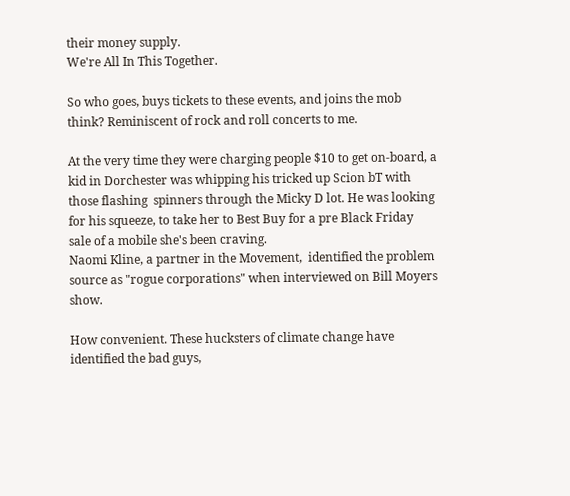their money supply.
We're All In This Together.

So who goes, buys tickets to these events, and joins the mob think? Reminiscent of rock and roll concerts to me.

At the very time they were charging people $10 to get on-board, a kid in Dorchester was whipping his tricked up Scion bT with those flashing  spinners through the Micky D lot. He was looking for his squeeze, to take her to Best Buy for a pre Black Friday sale of a mobile she's been craving.
Naomi Kline, a partner in the Movement,  identified the problem source as "rogue corporations" when interviewed on Bill Moyers show.

How convenient. These hucksters of climate change have identified the bad guys,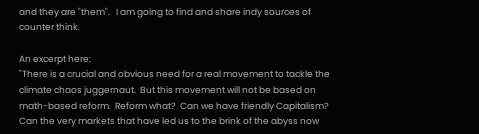and they are "them".   I am going to find and share indy sources of counter think.

An excerpt here:
"There is a crucial and obvious need for a real movement to tackle the climate chaos juggernaut.  But this movement will not be based on math-based reform.  Reform what?  Can we have friendly Capitalism?  Can the very markets that have led us to the brink of the abyss now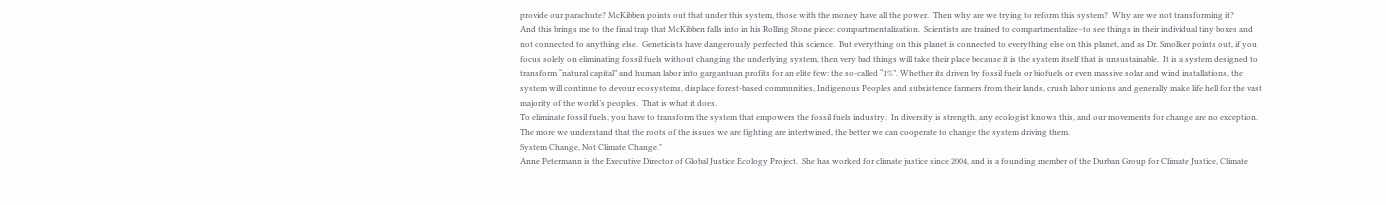provide our parachute? McKibben points out that under this system, those with the money have all the power.  Then why are we trying to reform this system?  Why are we not transforming it?
And this brings me to the final trap that McKibben falls into in his Rolling Stone piece: compartmentalization.  Scientists are trained to compartmentalize–to see things in their individual tiny boxes and not connected to anything else.  Geneticists have dangerously perfected this science.  But everything on this planet is connected to everything else on this planet, and as Dr. Smolker points out, if you focus solely on eliminating fossil fuels without changing the underlying system, then very bad things will take their place because it is the system itself that is unsustainable.  It is a system designed to transform “natural capital” and human labor into gargantuan profits for an elite few: the so-called “1%”. Whether its driven by fossil fuels or biofuels or even massive solar and wind installations, the system will continue to devour ecosystems, displace forest-based communities, Indigenous Peoples and subsistence farmers from their lands, crush labor unions and generally make life hell for the vast majority of the world’s peoples.  That is what it does.
To eliminate fossil fuels, you have to transform the system that empowers the fossil fuels industry.  In diversity is strength, any ecologist knows this, and our movements for change are no exception.  The more we understand that the roots of the issues we are fighting are intertwined, the better we can cooperate to change the system driving them.
System Change, Not Climate Change."
Anne Petermann is the Executive Director of Global Justice Ecology Project.  She has worked for climate justice since 2004, and is a founding member of the Durban Group for Climate Justice, Climate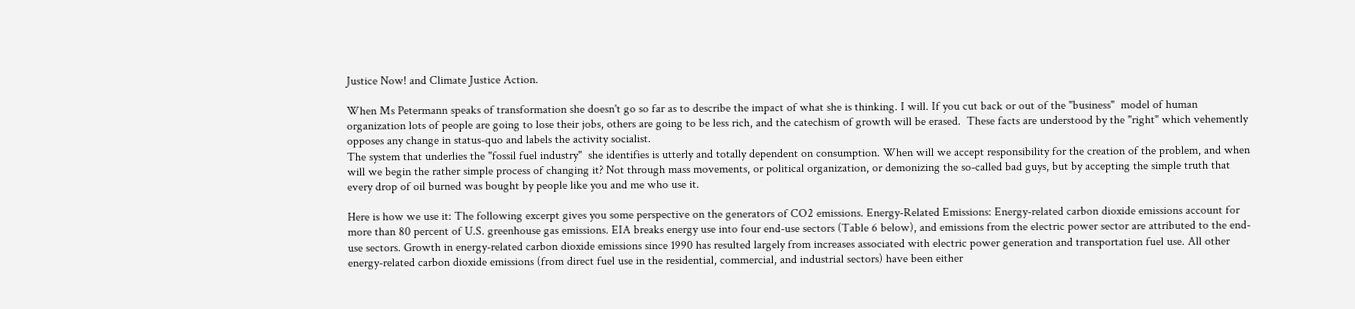Justice Now! and Climate Justice Action.

When Ms Petermann speaks of transformation she doesn't go so far as to describe the impact of what she is thinking. I will. If you cut back or out of the "business"  model of human organization lots of people are going to lose their jobs, others are going to be less rich, and the catechism of growth will be erased.  These facts are understood by the "right" which vehemently opposes any change in status-quo and labels the activity socialist.
The system that underlies the "fossil fuel industry"  she identifies is utterly and totally dependent on consumption. When will we accept responsibility for the creation of the problem, and when will we begin the rather simple process of changing it? Not through mass movements, or political organization, or demonizing the so-called bad guys, but by accepting the simple truth that every drop of oil burned was bought by people like you and me who use it.

Here is how we use it: The following excerpt gives you some perspective on the generators of CO2 emissions. Energy-Related Emissions: Energy-related carbon dioxide emissions account for more than 80 percent of U.S. greenhouse gas emissions. EIA breaks energy use into four end-use sectors (Table 6 below), and emissions from the electric power sector are attributed to the end-use sectors. Growth in energy-related carbon dioxide emissions since 1990 has resulted largely from increases associated with electric power generation and transportation fuel use. All other energy-related carbon dioxide emissions (from direct fuel use in the residential, commercial, and industrial sectors) have been either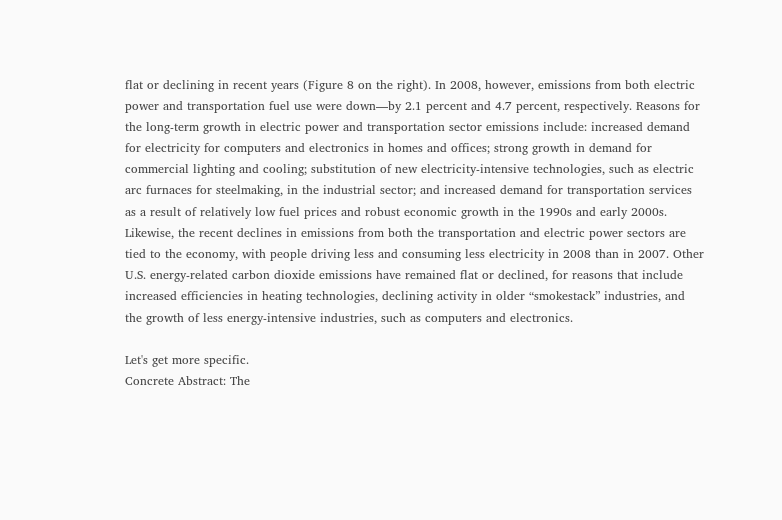flat or declining in recent years (Figure 8 on the right). In 2008, however, emissions from both electric power and transportation fuel use were down—by 2.1 percent and 4.7 percent, respectively. Reasons for the long-term growth in electric power and transportation sector emissions include: increased demand for electricity for computers and electronics in homes and offices; strong growth in demand for commercial lighting and cooling; substitution of new electricity-intensive technologies, such as electric arc furnaces for steelmaking, in the industrial sector; and increased demand for transportation services as a result of relatively low fuel prices and robust economic growth in the 1990s and early 2000s. Likewise, the recent declines in emissions from both the transportation and electric power sectors are tied to the economy, with people driving less and consuming less electricity in 2008 than in 2007. Other U.S. energy-related carbon dioxide emissions have remained flat or declined, for reasons that include increased efficiencies in heating technologies, declining activity in older “smokestack” industries, and the growth of less energy-intensive industries, such as computers and electronics.

Let's get more specific.
Concrete Abstract: The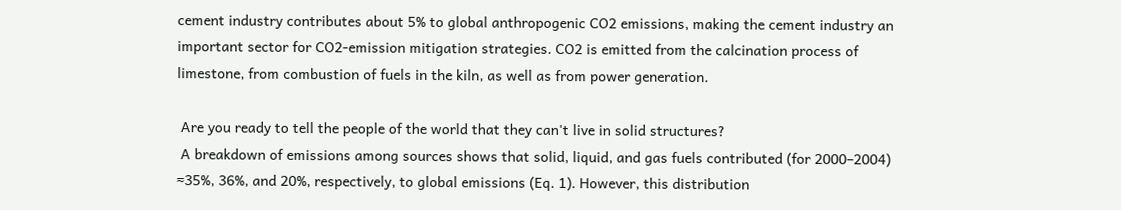cement industry contributes about 5% to global anthropogenic CO2 emissions, making the cement industry an important sector for CO2-emission mitigation strategies. CO2 is emitted from the calcination process of limestone, from combustion of fuels in the kiln, as well as from power generation.

 Are you ready to tell the people of the world that they can't live in solid structures?
 A breakdown of emissions among sources shows that solid, liquid, and gas fuels contributed (for 2000–2004) ≈35%, 36%, and 20%, respectively, to global emissions (Eq. 1). However, this distribution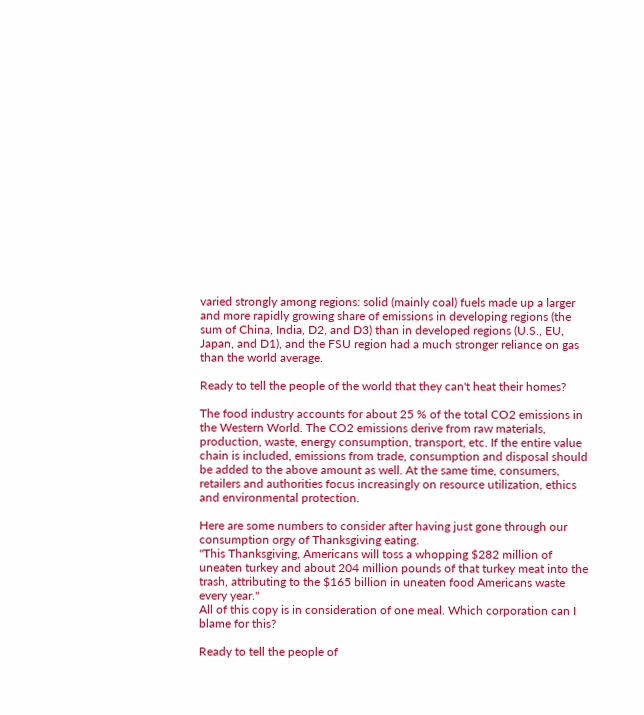varied strongly among regions: solid (mainly coal) fuels made up a larger and more rapidly growing share of emissions in developing regions (the sum of China, India, D2, and D3) than in developed regions (U.S., EU, Japan, and D1), and the FSU region had a much stronger reliance on gas than the world average.

Ready to tell the people of the world that they can't heat their homes?

The food industry accounts for about 25 % of the total CO2 emissions in the Western World. The CO2 emissions derive from raw materials, production, waste, energy consumption, transport, etc. If the entire value chain is included, emissions from trade, consumption and disposal should be added to the above amount as well. At the same time, consumers, retailers and authorities focus increasingly on resource utilization, ethics and environmental protection.

Here are some numbers to consider after having just gone through our consumption orgy of Thanksgiving eating.
"This Thanksgiving, Americans will toss a whopping $282 million of uneaten turkey and about 204 million pounds of that turkey meat into the trash, attributing to the $165 billion in uneaten food Americans waste every year."
All of this copy is in consideration of one meal. Which corporation can I blame for this?

Ready to tell the people of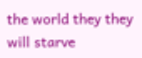the world they they will starve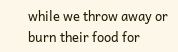while we throw away or burn their food for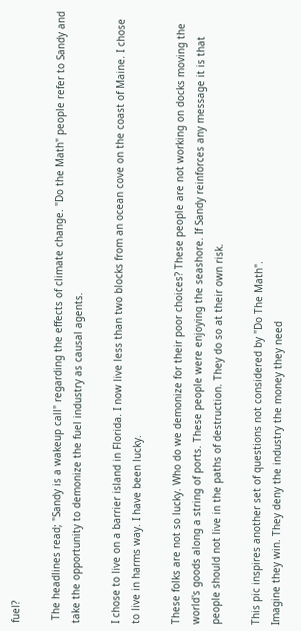fuel?

 The headlines read; "Sandy is a wakeup call" regarding the effects of climate change. "Do the Math" people refer to Sandy and take the opportunity to demonize the fuel industry as causal agents.

I chose to live on a barrier island in Florida. I now live less than two blocks from an ocean cove on the coast of Maine. I chose to live in harms way. I have been lucky.

These folks are not so lucky. Who do we demonize for their poor choices? These people are not working on docks moving the world's goods along a string of ports. These people were enjoying the seashore. If Sandy reinforces any message it is that people should not live in the paths of destruction. They do so at their own risk.

This pic inspires another set of questions not considered by "Do The Math".
Imagine they win. They deny the industry the money they need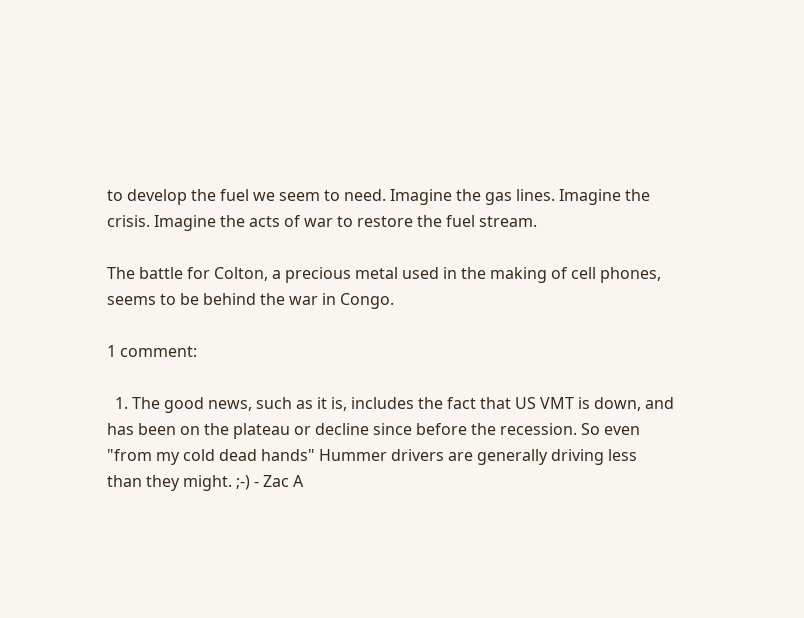to develop the fuel we seem to need. Imagine the gas lines. Imagine the crisis. Imagine the acts of war to restore the fuel stream.

The battle for Colton, a precious metal used in the making of cell phones, seems to be behind the war in Congo.

1 comment:

  1. The good news, such as it is, includes the fact that US VMT is down, and has been on the plateau or decline since before the recession. So even "from my cold dead hands" Hummer drivers are generally driving less than they might. ;-) - Zac A